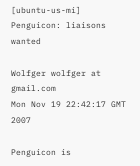[ubuntu-us-mi] Penguicon: liaisons wanted

Wolfger wolfger at gmail.com
Mon Nov 19 22:42:17 GMT 2007

Penguicon is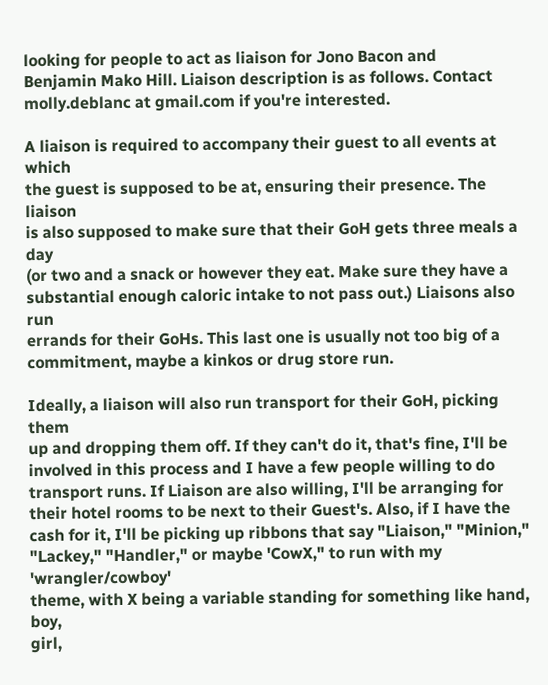looking for people to act as liaison for Jono Bacon and
Benjamin Mako Hill. Liaison description is as follows. Contact
molly.deblanc at gmail.com if you're interested.

A liaison is required to accompany their guest to all events at which
the guest is supposed to be at, ensuring their presence. The liaison
is also supposed to make sure that their GoH gets three meals a day
(or two and a snack or however they eat. Make sure they have a
substantial enough caloric intake to not pass out.) Liaisons also run
errands for their GoHs. This last one is usually not too big of a
commitment, maybe a kinkos or drug store run.

Ideally, a liaison will also run transport for their GoH, picking them
up and dropping them off. If they can't do it, that's fine, I'll be
involved in this process and I have a few people willing to do
transport runs. If Liaison are also willing, I'll be arranging for
their hotel rooms to be next to their Guest's. Also, if I have the
cash for it, I'll be picking up ribbons that say "Liaison," "Minion,"
"Lackey," "Handler," or maybe 'CowX," to run with my 'wrangler/cowboy'
theme, with X being a variable standing for something like hand, boy,
girl,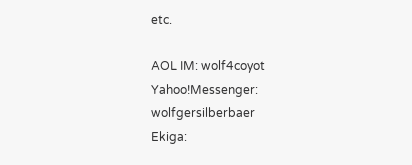etc.

AOL IM: wolf4coyot
Yahoo!Messenger: wolfgersilberbaer
Ekiga: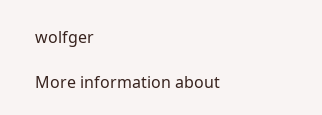wolfger

More information about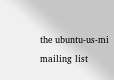the ubuntu-us-mi mailing list